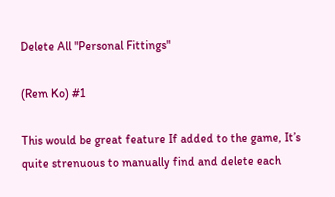Delete All "Personal Fittings"

(Rem Ko) #1

This would be great feature If added to the game, It’s quite strenuous to manually find and delete each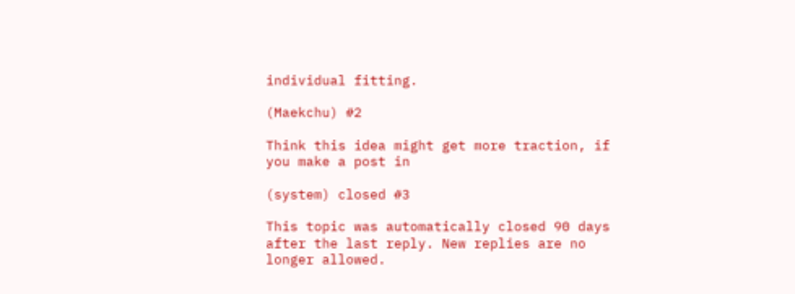individual fitting.

(Maekchu) #2

Think this idea might get more traction, if you make a post in

(system) closed #3

This topic was automatically closed 90 days after the last reply. New replies are no longer allowed.